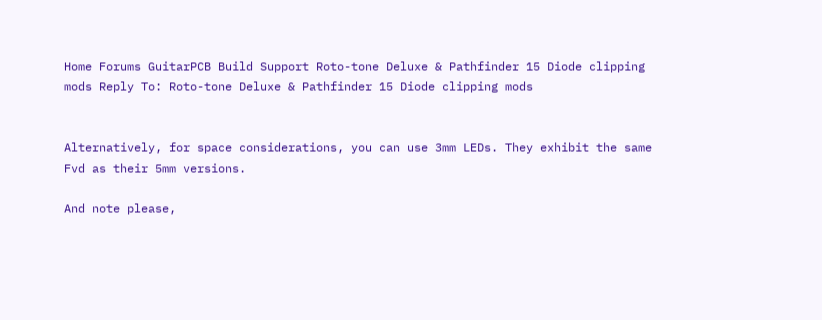Home Forums GuitarPCB Build Support Roto-tone Deluxe & Pathfinder 15 Diode clipping mods Reply To: Roto-tone Deluxe & Pathfinder 15 Diode clipping mods


Alternatively, for space considerations, you can use 3mm LEDs. They exhibit the same Fvd as their 5mm versions.

And note please,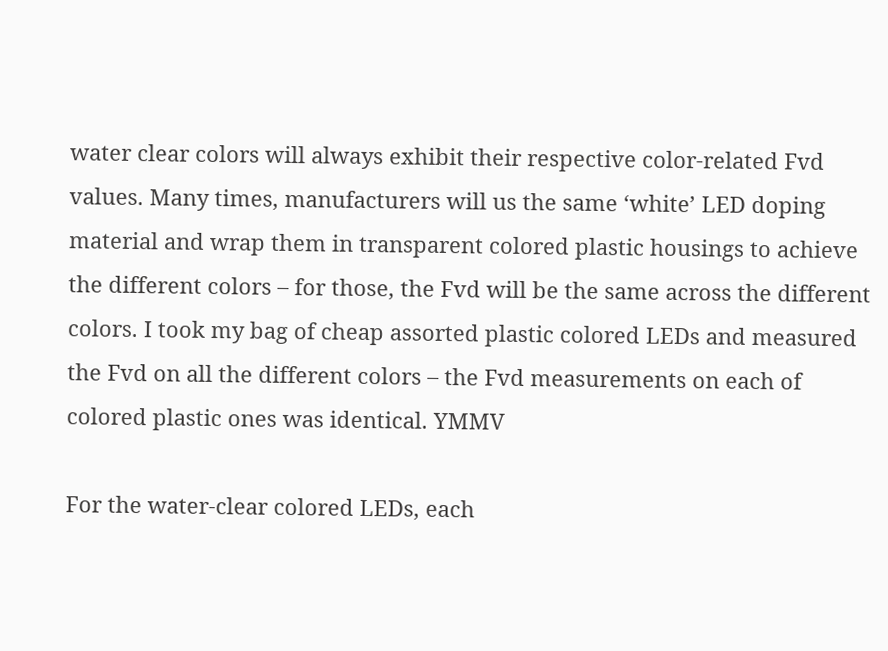water clear colors will always exhibit their respective color-related Fvd values. Many times, manufacturers will us the same ‘white’ LED doping material and wrap them in transparent colored plastic housings to achieve the different colors – for those, the Fvd will be the same across the different colors. I took my bag of cheap assorted plastic colored LEDs and measured the Fvd on all the different colors – the Fvd measurements on each of colored plastic ones was identical. YMMV

For the water-clear colored LEDs, each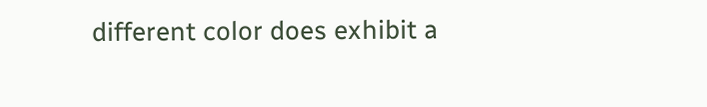different color does exhibit a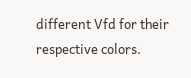different Vfd for their respective colors.